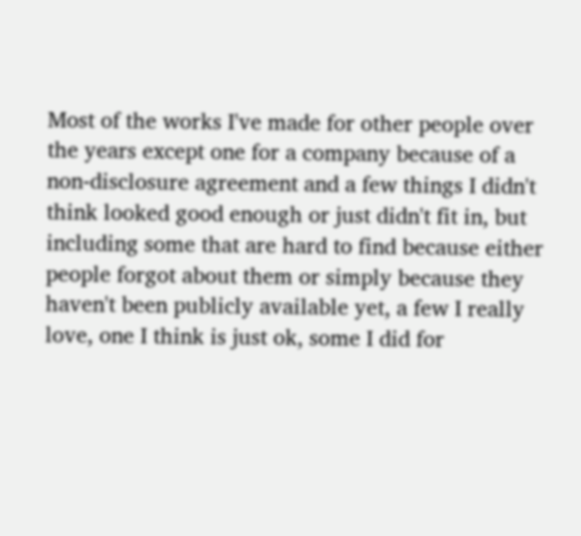Most of the works I've made for other people over the years except one for a company because of a non-disclosure agreement and a few things I didn't think looked good enough or just didn't fit in, but including some that are hard to find because either people forgot about them or simply because they haven't been publicly available yet, a few I really love, one I think is just ok, some I did for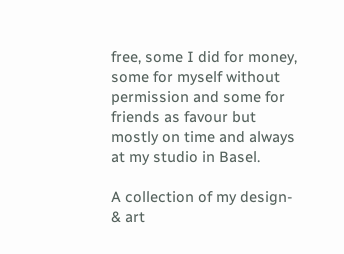free, some I did for money, some for myself without permission and some for friends as favour but mostly on time and always at my studio in Basel.

A collection of my design- & art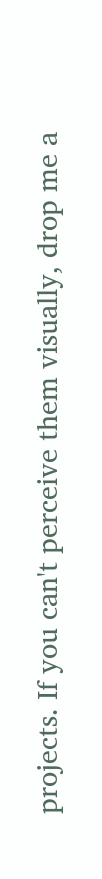projects. If you can't perceive them visually, drop me a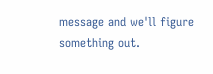message and we'll figure something out.